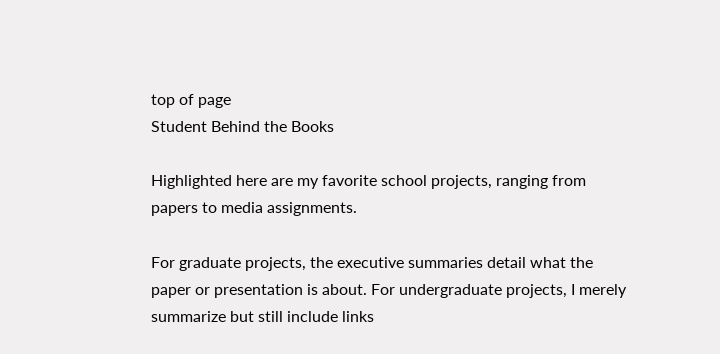top of page
Student Behind the Books

Highlighted here are my favorite school projects, ranging from papers to media assignments.

For graduate projects, the executive summaries detail what the paper or presentation is about. For undergraduate projects, I merely summarize but still include links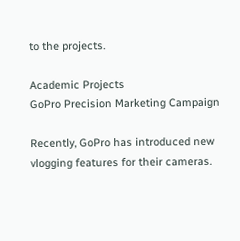to the projects.

Academic Projects
GoPro Precision Marketing Campaign

Recently, GoPro has introduced new vlogging features for their cameras.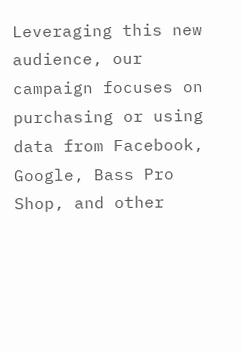Leveraging this new audience, our campaign focuses on purchasing or using data from Facebook, Google, Bass Pro Shop, and other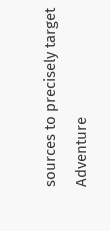sources to precisely target Adventure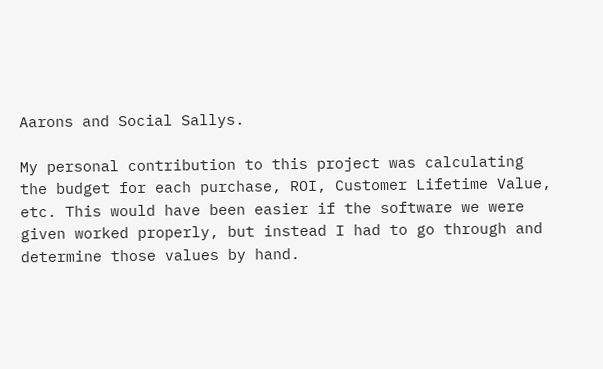Aarons and Social Sallys.

My personal contribution to this project was calculating the budget for each purchase, ROI, Customer Lifetime Value, etc. This would have been easier if the software we were given worked properly, but instead I had to go through and determine those values by hand.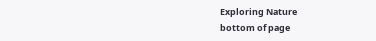Exploring Nature
bottom of page